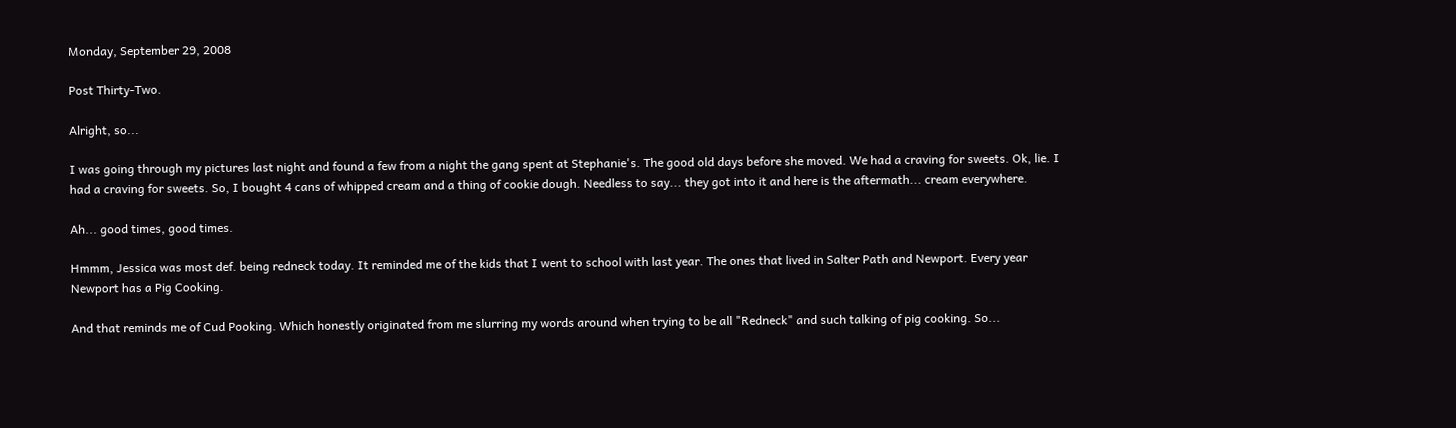Monday, September 29, 2008

Post Thirty-Two.

Alright, so...

I was going through my pictures last night and found a few from a night the gang spent at Stephanie's. The good old days before she moved. We had a craving for sweets. Ok, lie. I had a craving for sweets. So, I bought 4 cans of whipped cream and a thing of cookie dough. Needless to say... they got into it and here is the aftermath... cream everywhere.

Ah... good times, good times.

Hmmm, Jessica was most def. being redneck today. It reminded me of the kids that I went to school with last year. The ones that lived in Salter Path and Newport. Every year Newport has a Pig Cooking.

And that reminds me of Cud Pooking. Which honestly originated from me slurring my words around when trying to be all "Redneck" and such talking of pig cooking. So...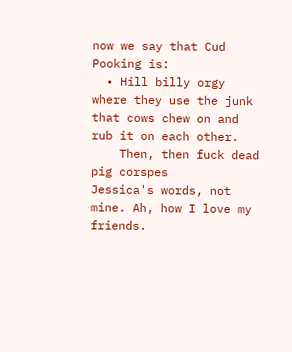now we say that Cud Pooking is:
  • Hill billy orgy where they use the junk that cows chew on and rub it on each other.
    Then, then fuck dead pig corspes
Jessica's words, not mine. Ah, how I love my friends.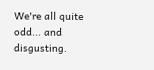We're all quite odd... and disgusting.